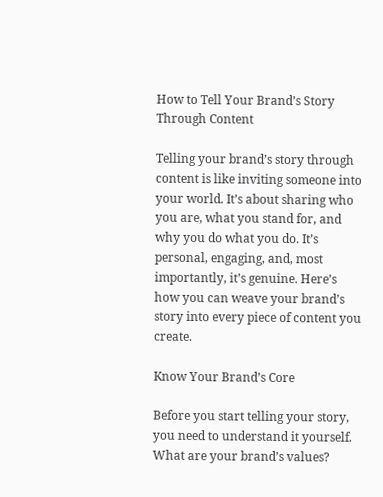How to Tell Your Brand’s Story Through Content

Telling your brand’s story through content is like inviting someone into your world. It’s about sharing who you are, what you stand for, and why you do what you do. It’s personal, engaging, and, most importantly, it’s genuine. Here’s how you can weave your brand’s story into every piece of content you create.

Know Your Brand’s Core

Before you start telling your story, you need to understand it yourself. What are your brand’s values?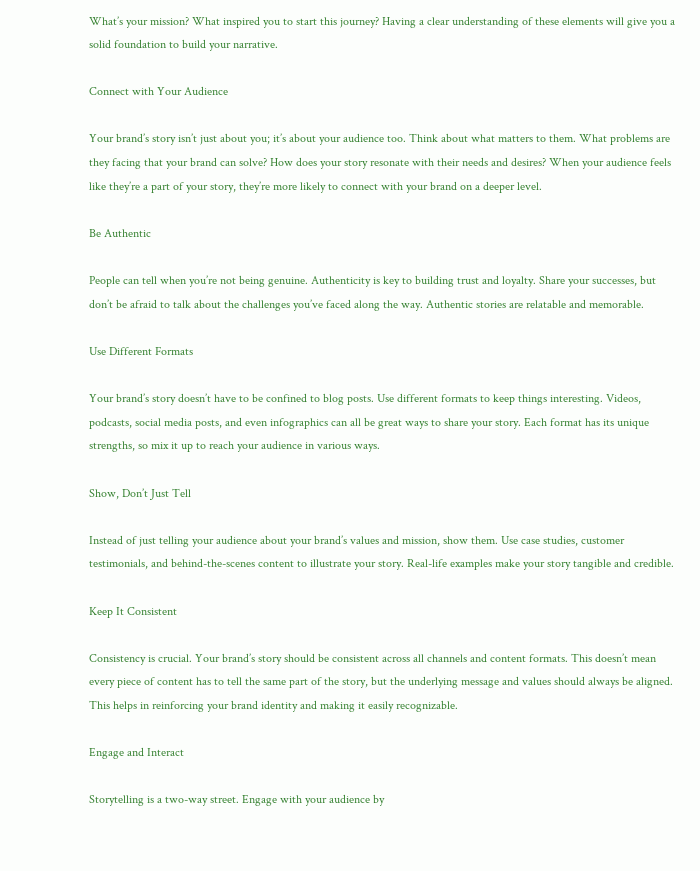What’s your mission? What inspired you to start this journey? Having a clear understanding of these elements will give you a solid foundation to build your narrative.

Connect with Your Audience

Your brand’s story isn’t just about you; it’s about your audience too. Think about what matters to them. What problems are they facing that your brand can solve? How does your story resonate with their needs and desires? When your audience feels like they’re a part of your story, they’re more likely to connect with your brand on a deeper level.

Be Authentic

People can tell when you’re not being genuine. Authenticity is key to building trust and loyalty. Share your successes, but don’t be afraid to talk about the challenges you’ve faced along the way. Authentic stories are relatable and memorable.

Use Different Formats

Your brand’s story doesn’t have to be confined to blog posts. Use different formats to keep things interesting. Videos, podcasts, social media posts, and even infographics can all be great ways to share your story. Each format has its unique strengths, so mix it up to reach your audience in various ways.

Show, Don’t Just Tell

Instead of just telling your audience about your brand’s values and mission, show them. Use case studies, customer testimonials, and behind-the-scenes content to illustrate your story. Real-life examples make your story tangible and credible.

Keep It Consistent

Consistency is crucial. Your brand’s story should be consistent across all channels and content formats. This doesn’t mean every piece of content has to tell the same part of the story, but the underlying message and values should always be aligned. This helps in reinforcing your brand identity and making it easily recognizable.

Engage and Interact

Storytelling is a two-way street. Engage with your audience by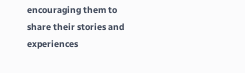encouraging them to share their stories and experiences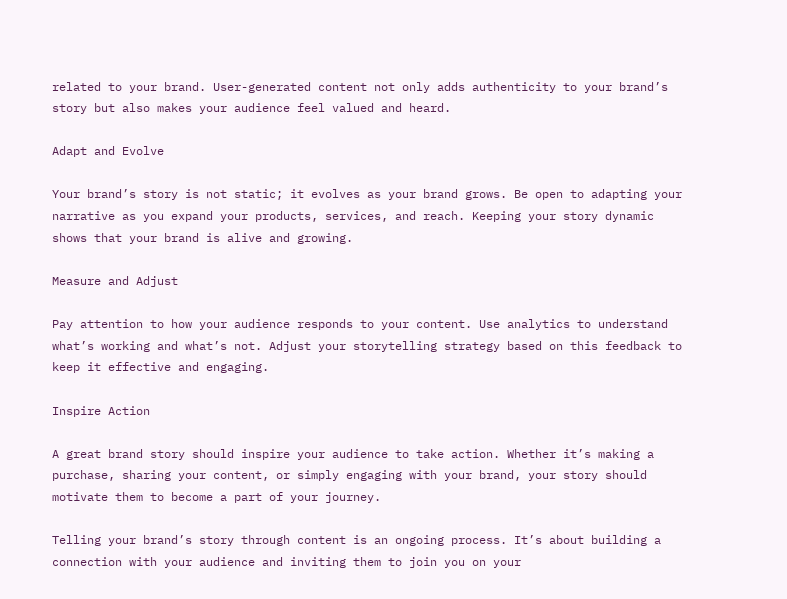related to your brand. User-generated content not only adds authenticity to your brand’s story but also makes your audience feel valued and heard.

Adapt and Evolve

Your brand’s story is not static; it evolves as your brand grows. Be open to adapting your narrative as you expand your products, services, and reach. Keeping your story dynamic shows that your brand is alive and growing.

Measure and Adjust

Pay attention to how your audience responds to your content. Use analytics to understand what’s working and what’s not. Adjust your storytelling strategy based on this feedback to keep it effective and engaging.

Inspire Action

A great brand story should inspire your audience to take action. Whether it’s making a purchase, sharing your content, or simply engaging with your brand, your story should motivate them to become a part of your journey.

Telling your brand’s story through content is an ongoing process. It’s about building a connection with your audience and inviting them to join you on your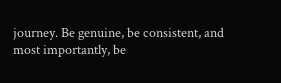journey. Be genuine, be consistent, and most importantly, be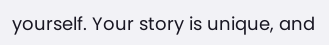yourself. Your story is unique, and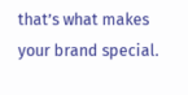that’s what makes your brand special.